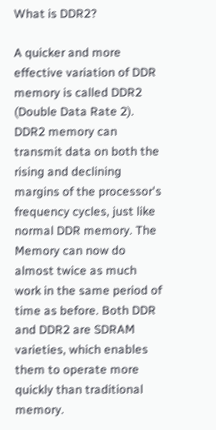What is DDR2?

A quicker and more effective variation of DDR memory is called DDR2 (Double Data Rate 2). DDR2 memory can transmit data on both the rising and declining margins of the processor's frequency cycles, just like normal DDR memory. The Memory can now do almost twice as much work in the same period of time as before. Both DDR and DDR2 are SDRAM varieties, which enables them to operate more quickly than traditional memory.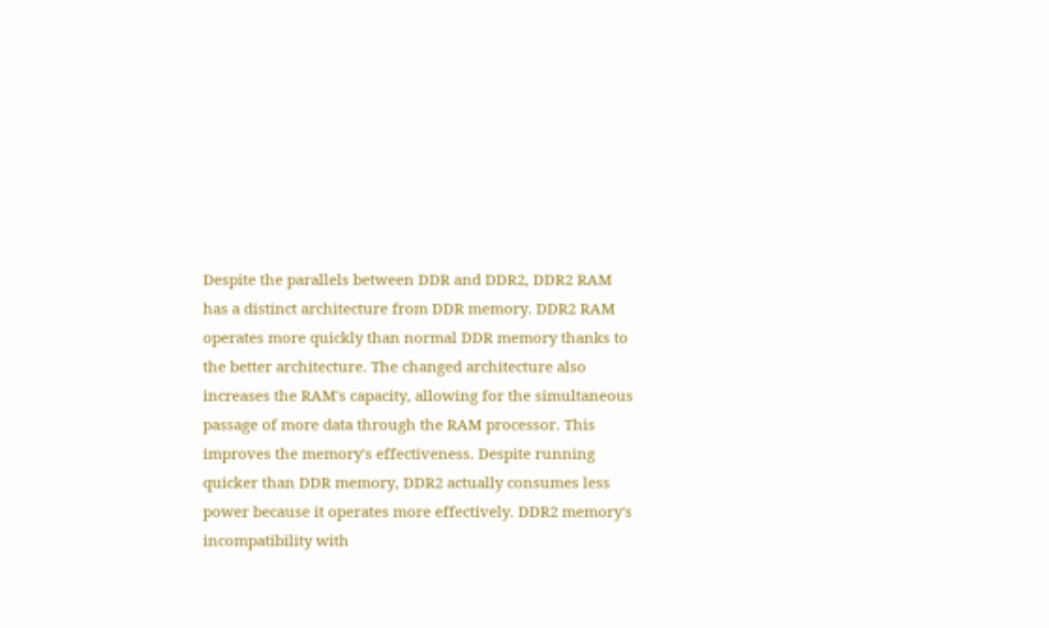Despite the parallels between DDR and DDR2, DDR2 RAM has a distinct architecture from DDR memory. DDR2 RAM operates more quickly than normal DDR memory thanks to the better architecture. The changed architecture also increases the RAM's capacity, allowing for the simultaneous passage of more data through the RAM processor. This improves the memory's effectiveness. Despite running quicker than DDR memory, DDR2 actually consumes less power because it operates more effectively. DDR2 memory's incompatibility with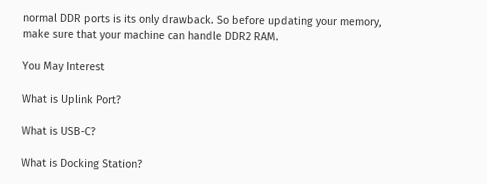normal DDR ports is its only drawback. So before updating your memory, make sure that your machine can handle DDR2 RAM.

You May Interest

What is Uplink Port?

What is USB-C?

What is Docking Station?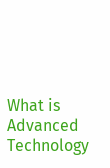What is Advanced Technology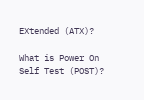EXtended (ATX)?

What is Power On Self Test (POST)?